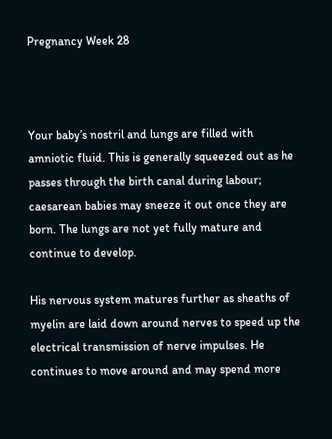Pregnancy Week 28



Your baby’s nostril and lungs are filled with amniotic fluid. This is generally squeezed out as he passes through the birth canal during labour; caesarean babies may sneeze it out once they are born. The lungs are not yet fully mature and continue to develop.

His nervous system matures further as sheaths of myelin are laid down around nerves to speed up the electrical transmission of nerve impulses. He continues to move around and may spend more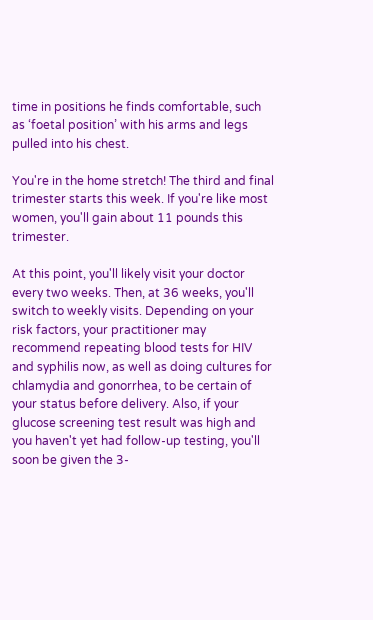time in positions he finds comfortable, such as ‘foetal position’ with his arms and legs pulled into his chest.

You're in the home stretch! The third and final trimester starts this week. If you're like most women, you'll gain about 11 pounds this trimester.

At this point, you'll likely visit your doctor every two weeks. Then, at 36 weeks, you'll switch to weekly visits. Depending on your risk factors, your practitioner may recommend repeating blood tests for HIV and syphilis now, as well as doing cultures for chlamydia and gonorrhea, to be certain of your status before delivery. Also, if your glucose screening test result was high and you haven't yet had follow-up testing, you'll soon be given the 3-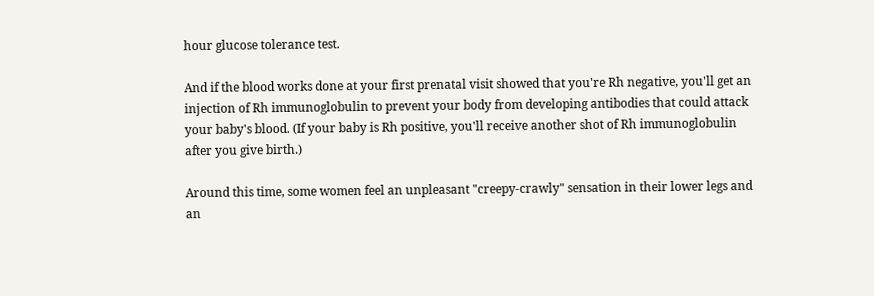hour glucose tolerance test.

And if the blood works done at your first prenatal visit showed that you're Rh negative, you'll get an injection of Rh immunoglobulin to prevent your body from developing antibodies that could attack your baby's blood. (If your baby is Rh positive, you'll receive another shot of Rh immunoglobulin after you give birth.)

Around this time, some women feel an unpleasant "creepy-crawly" sensation in their lower legs and an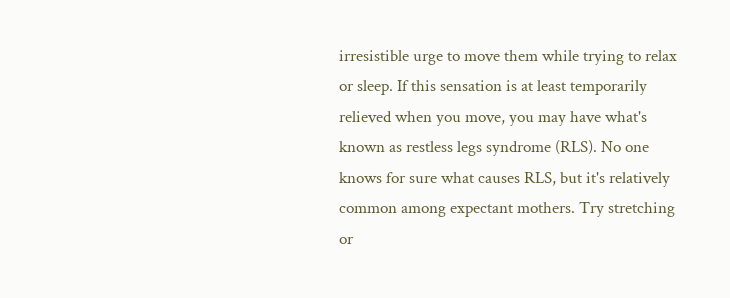irresistible urge to move them while trying to relax or sleep. If this sensation is at least temporarily relieved when you move, you may have what's known as restless legs syndrome (RLS). No one knows for sure what causes RLS, but it's relatively common among expectant mothers. Try stretching or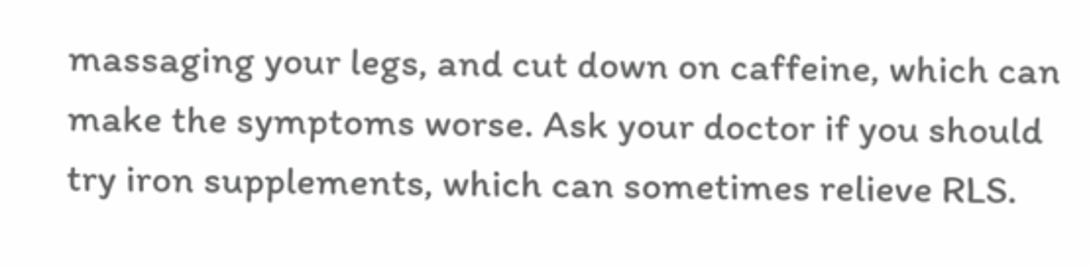massaging your legs, and cut down on caffeine, which can make the symptoms worse. Ask your doctor if you should try iron supplements, which can sometimes relieve RLS.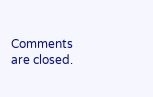Comments are closed.